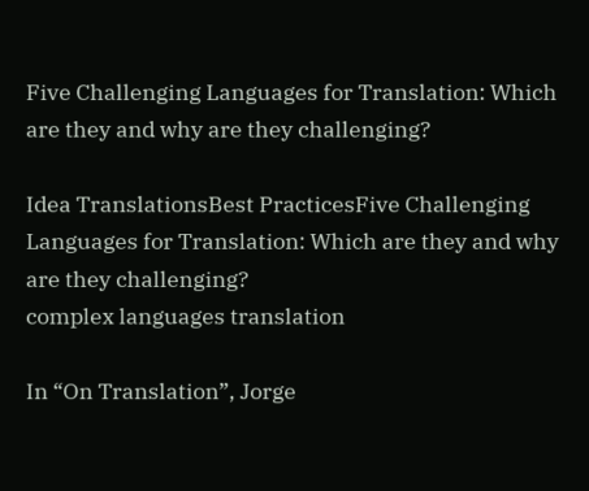Five Challenging Languages for Translation: Which are they and why are they challenging?

Idea TranslationsBest PracticesFive Challenging Languages for Translation: Which are they and why are they challenging?
complex languages translation

In “On Translation”, Jorge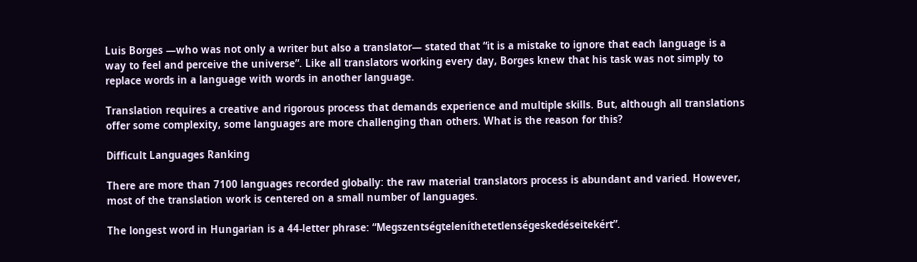Luis Borges —who was not only a writer but also a translator— stated that “it is a mistake to ignore that each language is a way to feel and perceive the universe”. Like all translators working every day, Borges knew that his task was not simply to replace words in a language with words in another language.

Translation requires a creative and rigorous process that demands experience and multiple skills. But, although all translations offer some complexity, some languages are more challenging than others. What is the reason for this?

Difficult Languages Ranking

There are more than 7100 languages recorded globally: the raw material translators process is abundant and varied. However, most of the translation work is centered on a small number of languages.

The longest word in Hungarian is a 44-letter phrase: “Megszentségteleníthetetlenségeskedéseitekért”.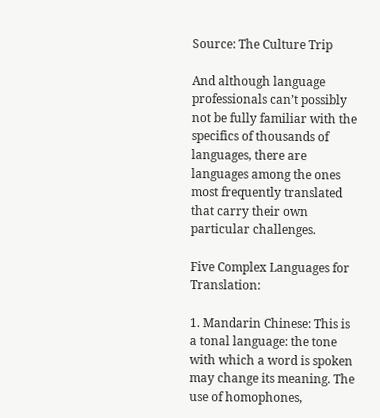Source: The Culture Trip

And although language professionals can’t possibly not be fully familiar with the specifics of thousands of languages, there are languages among the ones most frequently translated that carry their own particular challenges.

Five Complex Languages for Translation:

1. Mandarin Chinese: This is a tonal language: the tone with which a word is spoken may change its meaning. The use of homophones,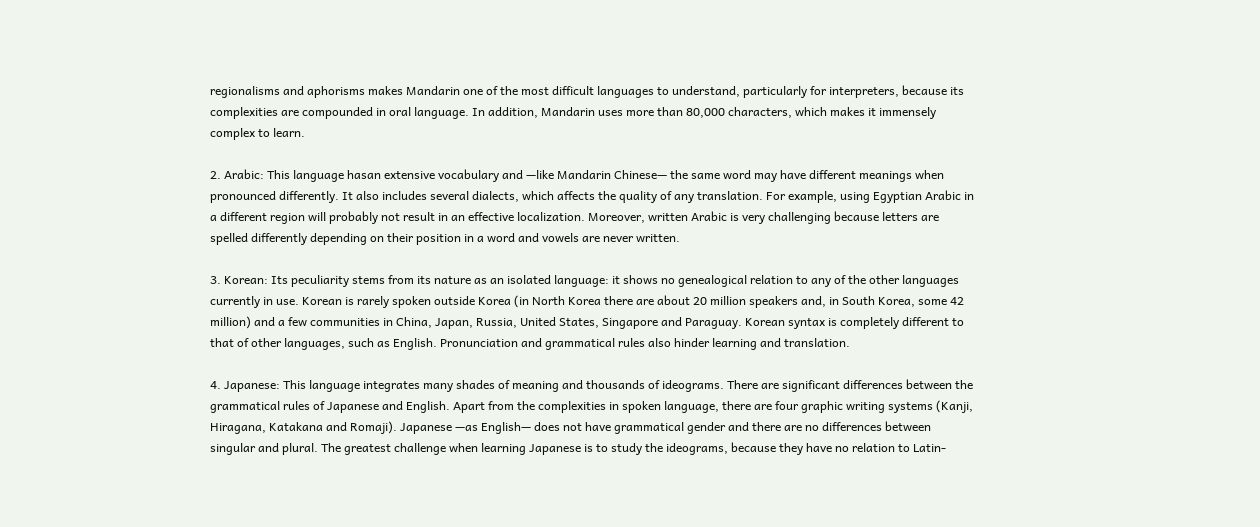regionalisms and aphorisms makes Mandarin one of the most difficult languages to understand, particularly for interpreters, because its complexities are compounded in oral language. In addition, Mandarin uses more than 80,000 characters, which makes it immensely complex to learn.

2. Arabic: This language hasan extensive vocabulary and —like Mandarin Chinese— the same word may have different meanings when pronounced differently. It also includes several dialects, which affects the quality of any translation. For example, using Egyptian Arabic in a different region will probably not result in an effective localization. Moreover, written Arabic is very challenging because letters are spelled differently depending on their position in a word and vowels are never written.

3. Korean: Its peculiarity stems from its nature as an isolated language: it shows no genealogical relation to any of the other languages currently in use. Korean is rarely spoken outside Korea (in North Korea there are about 20 million speakers and, in South Korea, some 42 million) and a few communities in China, Japan, Russia, United States, Singapore and Paraguay. Korean syntax is completely different to that of other languages, such as English. Pronunciation and grammatical rules also hinder learning and translation.

4. Japanese: This language integrates many shades of meaning and thousands of ideograms. There are significant differences between the grammatical rules of Japanese and English. Apart from the complexities in spoken language, there are four graphic writing systems (Kanji, Hiragana, Katakana and Romaji). Japanese —as English— does not have grammatical gender and there are no differences between singular and plural. The greatest challenge when learning Japanese is to study the ideograms, because they have no relation to Latin-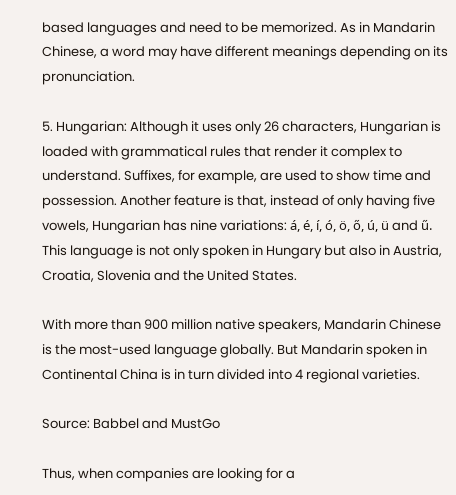based languages and need to be memorized. As in Mandarin Chinese, a word may have different meanings depending on its pronunciation.

5. Hungarian: Although it uses only 26 characters, Hungarian is loaded with grammatical rules that render it complex to understand. Suffixes, for example, are used to show time and possession. Another feature is that, instead of only having five vowels, Hungarian has nine variations: á, é, í, ó, ö, ő, ú, ü and ű. This language is not only spoken in Hungary but also in Austria, Croatia, Slovenia and the United States.

With more than 900 million native speakers, Mandarin Chinese is the most-used language globally. But Mandarin spoken in Continental China is in turn divided into 4 regional varieties.

Source: Babbel and MustGo

Thus, when companies are looking for a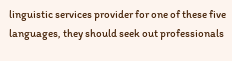linguistic services provider for one of these five languages, they should seek out professionals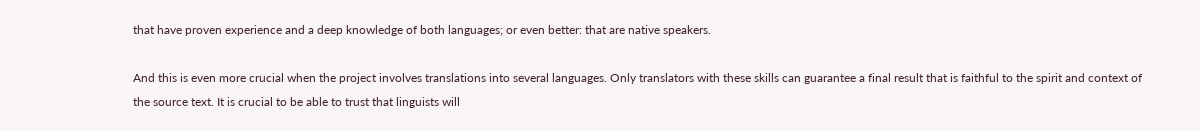that have proven experience and a deep knowledge of both languages; or even better: that are native speakers.

And this is even more crucial when the project involves translations into several languages. Only translators with these skills can guarantee a final result that is faithful to the spirit and context of the source text. It is crucial to be able to trust that linguists will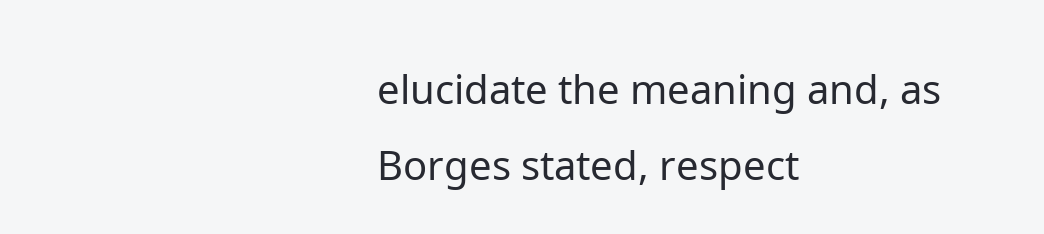elucidate the meaning and, as Borges stated, respect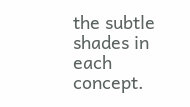the subtle shades in each concept.